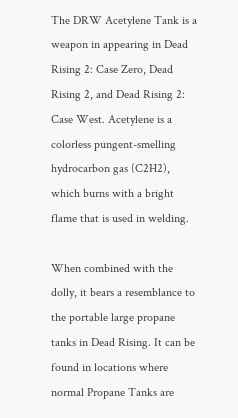The DRW Acetylene Tank is a weapon in appearing in Dead Rising 2: Case Zero, Dead Rising 2, and Dead Rising 2: Case West. Acetylene is a colorless pungent-smelling hydrocarbon gas (C2H2), which burns with a bright flame that is used in welding.

When combined with the dolly, it bears a resemblance to the portable large propane tanks in Dead Rising. It can be found in locations where normal Propane Tanks are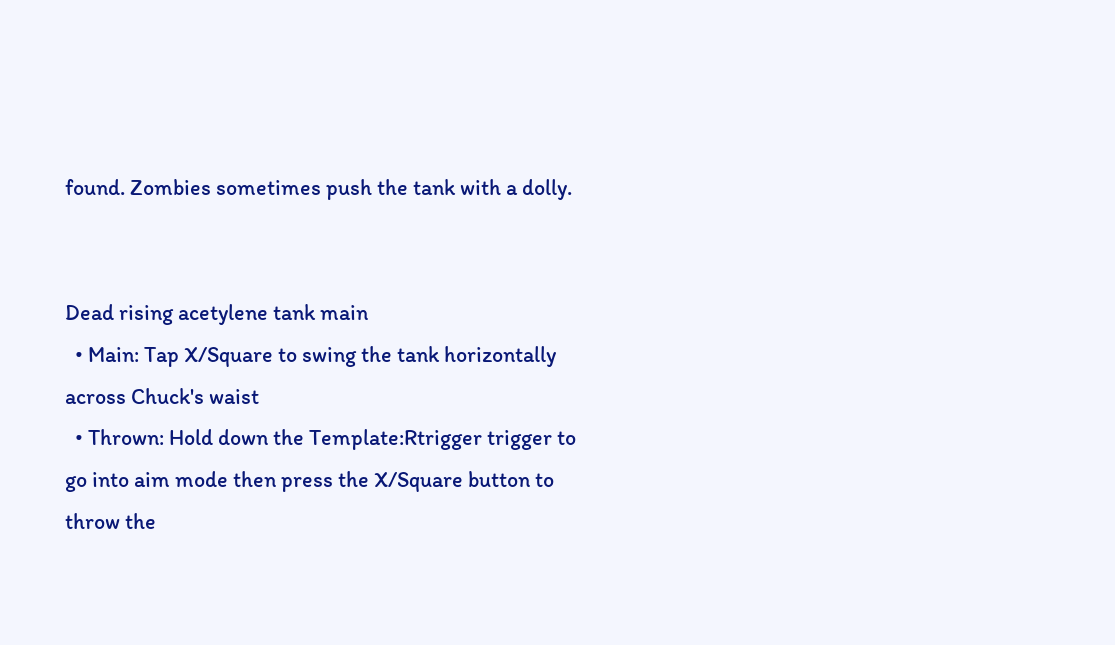found. Zombies sometimes push the tank with a dolly.


Dead rising acetylene tank main
  • Main: Tap X/Square to swing the tank horizontally across Chuck's waist
  • Thrown: Hold down the Template:Rtrigger trigger to go into aim mode then press the X/Square button to throw the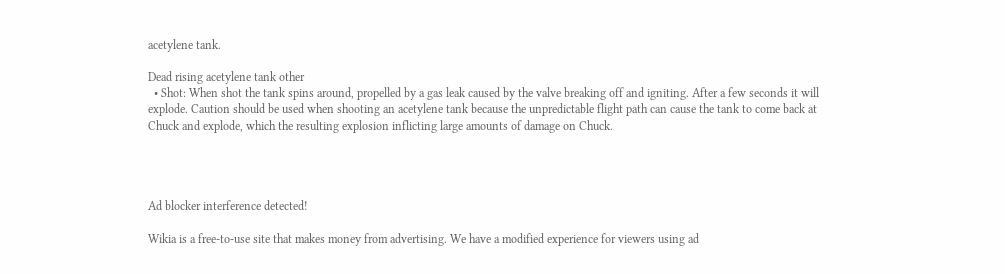acetylene tank.

Dead rising acetylene tank other
  • Shot: When shot the tank spins around, propelled by a gas leak caused by the valve breaking off and igniting. After a few seconds it will explode. Caution should be used when shooting an acetylene tank because the unpredictable flight path can cause the tank to come back at Chuck and explode, which the resulting explosion inflicting large amounts of damage on Chuck.




Ad blocker interference detected!

Wikia is a free-to-use site that makes money from advertising. We have a modified experience for viewers using ad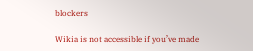blockers

Wikia is not accessible if you’ve made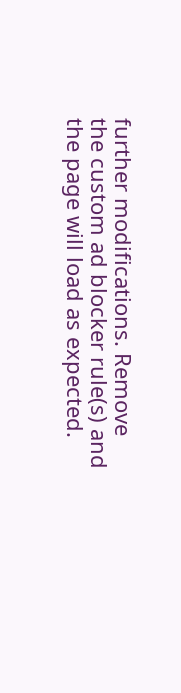further modifications. Remove the custom ad blocker rule(s) and the page will load as expected.